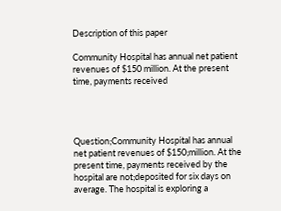Description of this paper

Community Hospital has annual net patient revenues of $150 million. At the present time, payments received




Question;Community Hospital has annual net patient revenues of $150;million. At the present time, payments received by the hospital are not;deposited for six days on average. The hospital is exploring a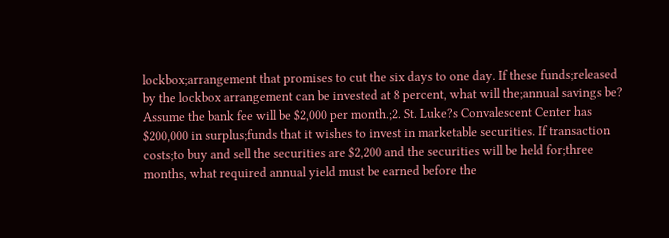lockbox;arrangement that promises to cut the six days to one day. If these funds;released by the lockbox arrangement can be invested at 8 percent, what will the;annual savings be? Assume the bank fee will be $2,000 per month.;2. St. Luke?s Convalescent Center has $200,000 in surplus;funds that it wishes to invest in marketable securities. If transaction costs;to buy and sell the securities are $2,200 and the securities will be held for;three months, what required annual yield must be earned before the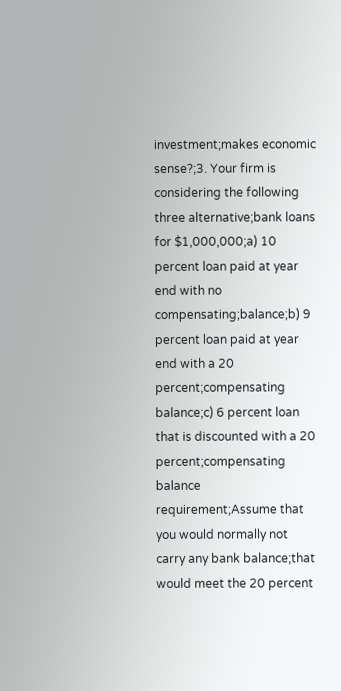investment;makes economic sense?;3. Your firm is considering the following three alternative;bank loans for $1,000,000;a) 10 percent loan paid at year end with no compensating;balance;b) 9 percent loan paid at year end with a 20 percent;compensating balance;c) 6 percent loan that is discounted with a 20 percent;compensating balance requirement;Assume that you would normally not carry any bank balance;that would meet the 20 percent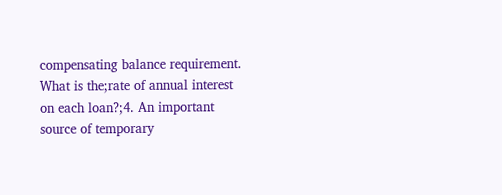compensating balance requirement. What is the;rate of annual interest on each loan?;4. An important source of temporary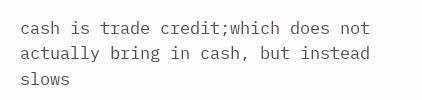cash is trade credit;which does not actually bring in cash, but instead slows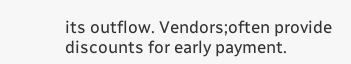its outflow. Vendors;often provide discounts for early payment.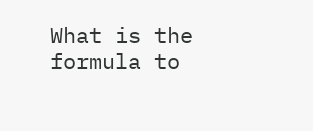What is the formula to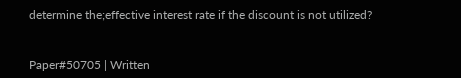determine the;effective interest rate if the discount is not utilized?


Paper#50705 | Written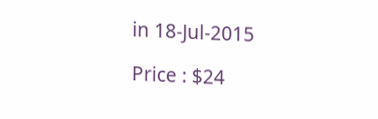in 18-Jul-2015

Price : $24